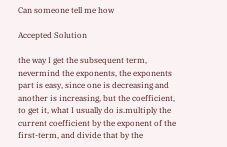Can someone tell me how

Accepted Solution

the way I get the subsequent term, nevermind the exponents, the exponents part is easy, since one is decreasing and another is increasing, but the coefficient, to get it, what I usually do is.multiply the current coefficient by the exponent of the first-term, and divide that by the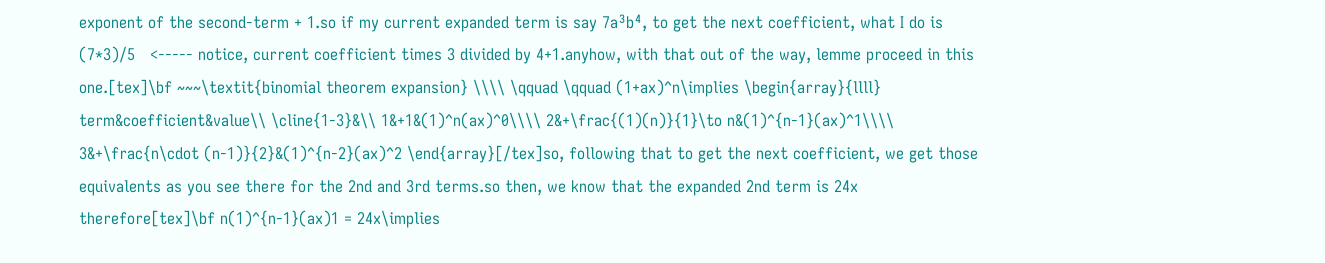exponent of the second-term + 1.so if my current expanded term is say 7a³b⁴, to get the next coefficient, what I do is (7*3)/5   <----- notice, current coefficient times 3 divided by 4+1.anyhow, with that out of the way, lemme proceed in this one.[tex]\bf ~~~\textit{binomial theorem expansion} \\\\ \qquad \qquad (1+ax)^n\implies \begin{array}{llll} term&coefficient&value\\ \cline{1-3}&\\ 1&+1&(1)^n(ax)^0\\\\ 2&+\frac{(1)(n)}{1}\to n&(1)^{n-1}(ax)^1\\\\ 3&+\frac{n\cdot (n-1)}{2}&(1)^{n-2}(ax)^2 \end{array}[/tex]so, following that to get the next coefficient, we get those equivalents as you see there for the 2nd and 3rd terms.so then, we know that the expanded 2nd term is 24x therefore[tex]\bf n(1)^{n-1}(ax)1 = 24x\implies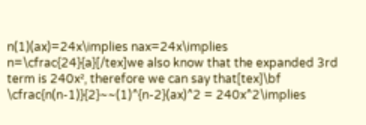n(1)(ax)=24x\implies nax=24x\implies n=\cfrac{24}{a}[/tex]we also know that the expanded 3rd term is 240x², therefore we can say that[tex]\bf \cfrac{n(n-1)}{2}~~(1)^{n-2}(ax)^2 = 240x^2\implies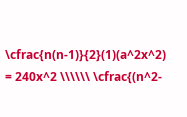\cfrac{n(n-1)}{2}(1)(a^2x^2) = 240x^2 \\\\\\ \cfrac{(n^2-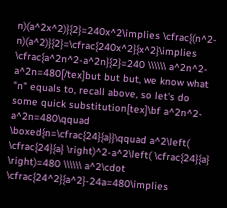n)(a^2x^2)}{2}=240x^2\implies \cfrac{(n^2-n)(a^2)}{2}=\cfrac{240x^2}{x^2}\implies \cfrac{a^2n^2-a^2n}{2}=240 \\\\\\ a^2n^2-a^2n=480[/tex]but but but, we know what "n" equals to, recall above, so let's do some quick substitution[tex]\bf a^2n^2-a^2n=480\qquad \boxed{n=\cfrac{24}{a}}\qquad a^2\left( \cfrac{24}{a} \right)^2-a^2\left( \cfrac{24}{a} \right)=480 \\\\\\ a^2\cdot \cfrac{24^2}{a^2}-24a=480\implies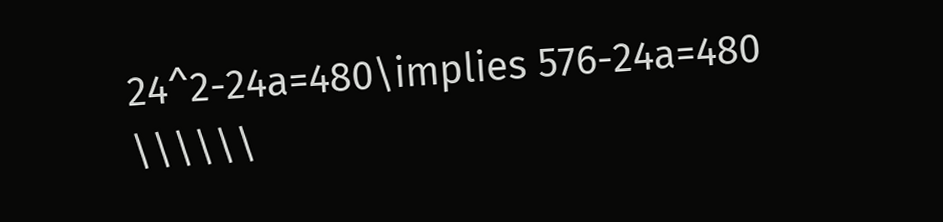24^2-24a=480\implies 576-24a=480 \\\\\\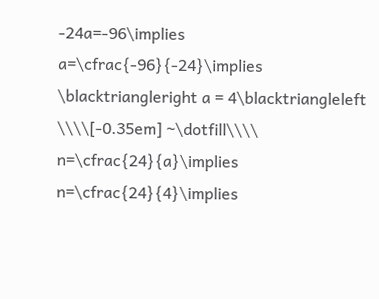-24a=-96\implies a=\cfrac{-96}{-24}\implies \blacktriangleright a = 4\blacktriangleleft \\\\[-0.35em] ~\dotfill\\\\ n=\cfrac{24}{a}\implies n=\cfrac{24}{4}\implies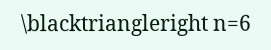\blacktriangleright n=6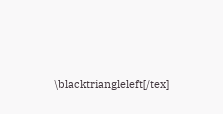\blacktriangleleft[/tex]